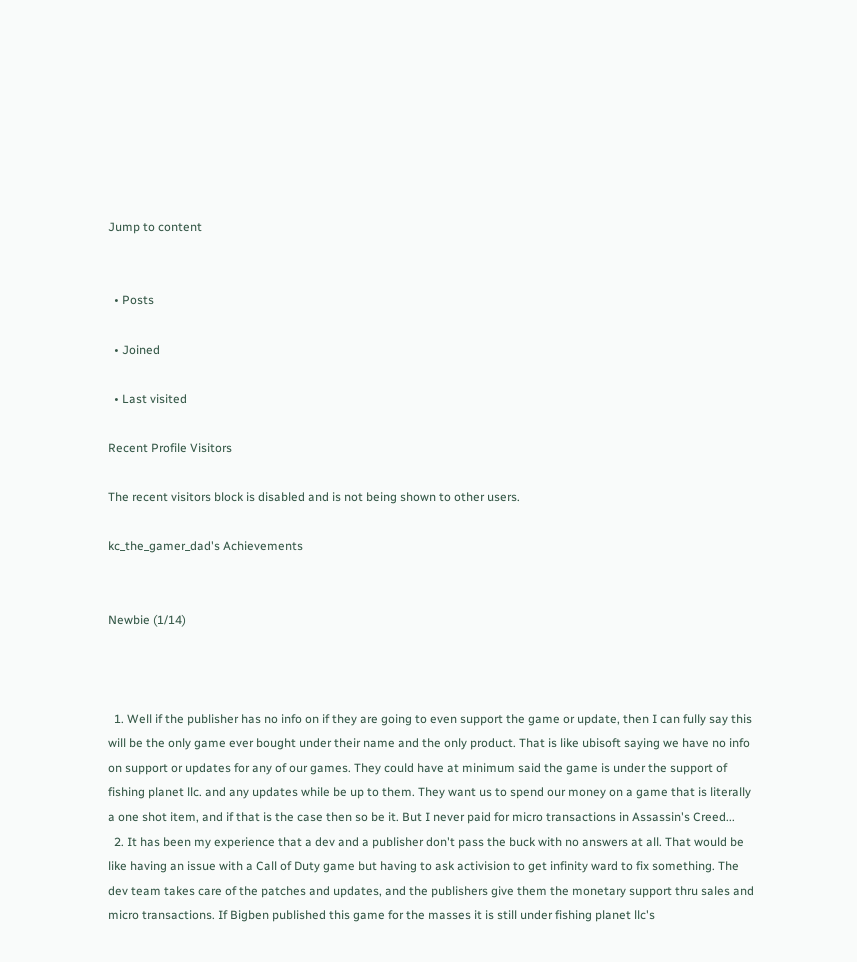Jump to content


  • Posts

  • Joined

  • Last visited

Recent Profile Visitors

The recent visitors block is disabled and is not being shown to other users.

kc_the_gamer_dad's Achievements


Newbie (1/14)



  1. Well if the publisher has no info on if they are going to even support the game or update, then I can fully say this will be the only game ever bought under their name and the only product. That is like ubisoft saying we have no info on support or updates for any of our games. They could have at minimum said the game is under the support of fishing planet llc. and any updates while be up to them. They want us to spend our money on a game that is literally a one shot item, and if that is the case then so be it. But I never paid for micro transactions in Assassin's Creed...
  2. It has been my experience that a dev and a publisher don't pass the buck with no answers at all. That would be like having an issue with a Call of Duty game but having to ask activision to get infinity ward to fix something. The dev team takes care of the patches and updates, and the publishers give them the monetary support thru sales and micro transactions. If Bigben published this game for the masses it is still under fishing planet llc's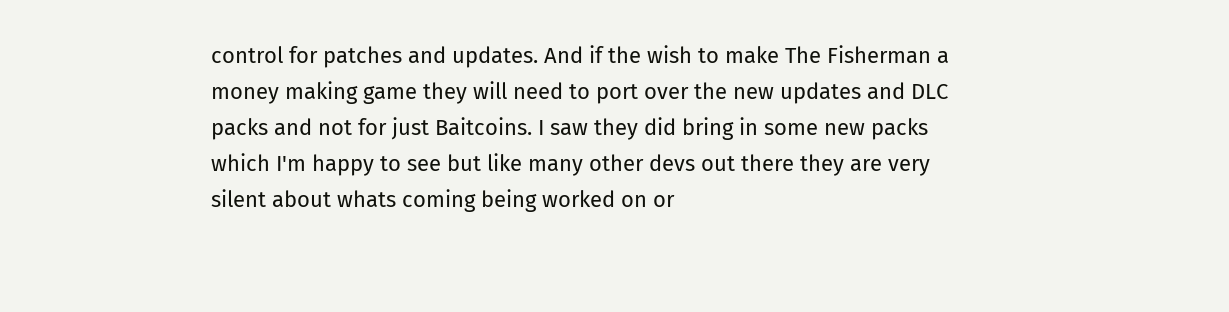control for patches and updates. And if the wish to make The Fisherman a money making game they will need to port over the new updates and DLC packs and not for just Baitcoins. I saw they did bring in some new packs which I'm happy to see but like many other devs out there they are very silent about whats coming being worked on or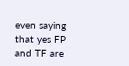even saying that yes FP and TF are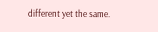different yet the same.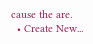cause the are.
  • Create New...